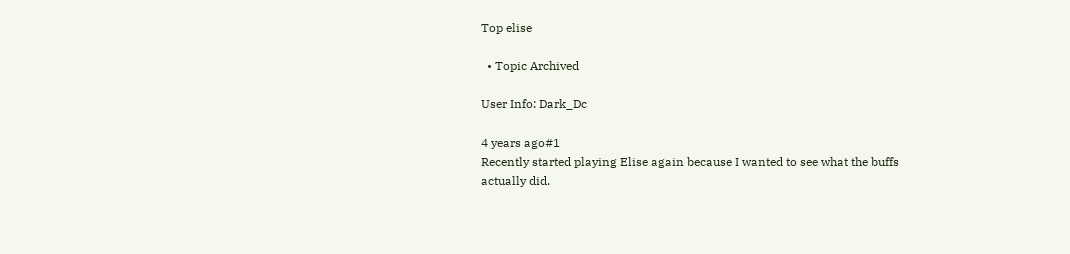Top elise

  • Topic Archived

User Info: Dark_Dc

4 years ago#1
Recently started playing Elise again because I wanted to see what the buffs actually did.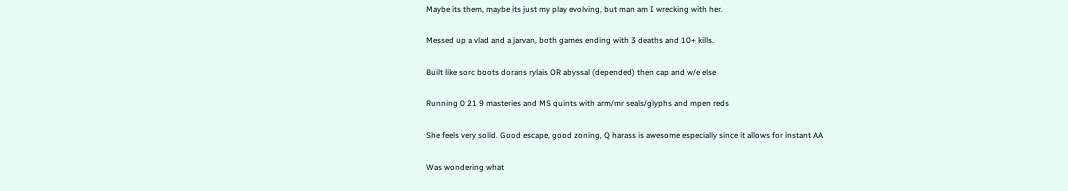Maybe its them, maybe its just my play evolving, but man am I wrecking with her.

Messed up a vlad and a jarvan, both games ending with 3 deaths and 10+ kills.

Built like sorc boots dorans rylais OR abyssal (depended) then cap and w/e else

Running 0 21 9 masteries and MS quints with arm/mr seals/glyphs and mpen reds

She feels very solid. Good escape, good zoning, Q harass is awesome especially since it allows for instant AA

Was wondering what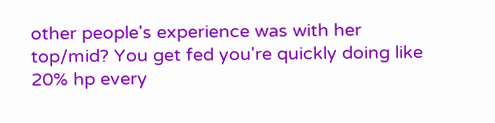other people's experience was with her top/mid? You get fed you're quickly doing like 20% hp every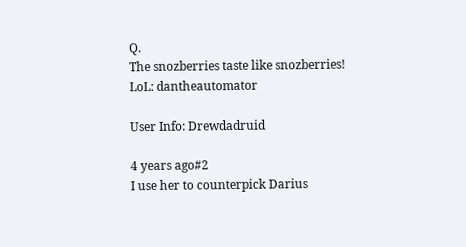Q.
The snozberries taste like snozberries!
LoL: dantheautomator

User Info: Drewdadruid

4 years ago#2
I use her to counterpick Darius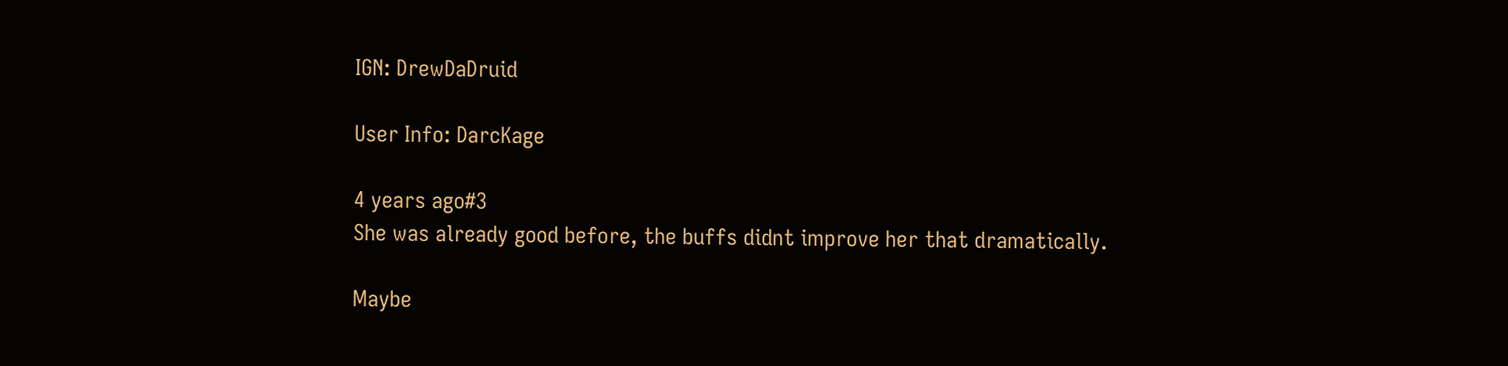IGN: DrewDaDruid

User Info: DarcKage

4 years ago#3
She was already good before, the buffs didnt improve her that dramatically.

Maybe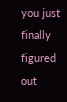you just finally figured out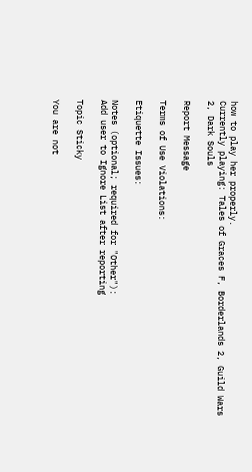how to play her properly.
Currently playing: Tales of Graces F, Borderlands 2, Guild Wars 2, Dark Souls

Report Message

Terms of Use Violations:

Etiquette Issues:

Notes (optional; required for "Other"):
Add user to Ignore List after reporting

Topic Sticky

You are not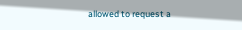allowed to request a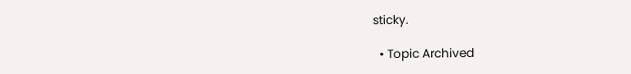sticky.

  • Topic Archived